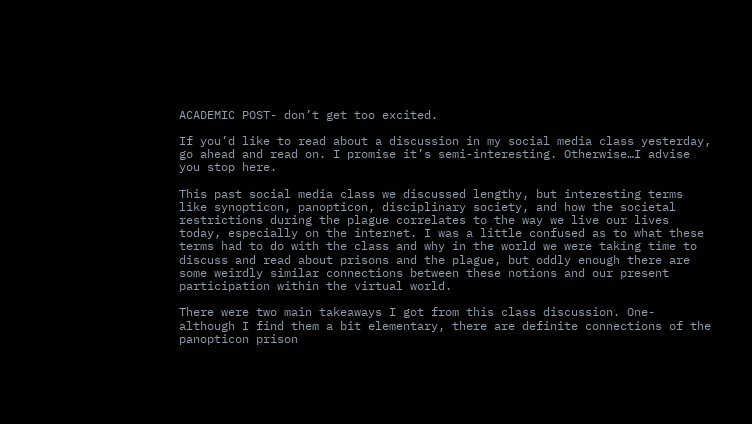ACADEMIC POST- don’t get too excited.

If you’d like to read about a discussion in my social media class yesterday, go ahead and read on. I promise it’s semi-interesting. Otherwise…I advise you stop here.

This past social media class we discussed lengthy, but interesting terms like synopticon, panopticon, disciplinary society, and how the societal restrictions during the plague correlates to the way we live our lives today, especially on the internet. I was a little confused as to what these terms had to do with the class and why in the world we were taking time to discuss and read about prisons and the plague, but oddly enough there are some weirdly similar connections between these notions and our present participation within the virtual world.

There were two main takeaways I got from this class discussion. One- although I find them a bit elementary, there are definite connections of the panopticon prison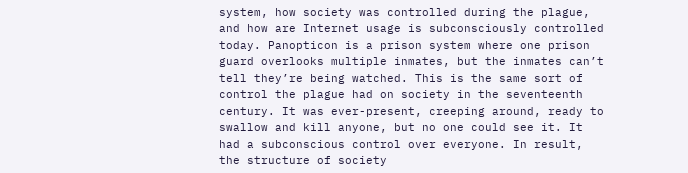system, how society was controlled during the plague, and how are Internet usage is subconsciously controlled today. Panopticon is a prison system where one prison guard overlooks multiple inmates, but the inmates can’t tell they’re being watched. This is the same sort of control the plague had on society in the seventeenth century. It was ever-present, creeping around, ready to swallow and kill anyone, but no one could see it. It had a subconscious control over everyone. In result, the structure of society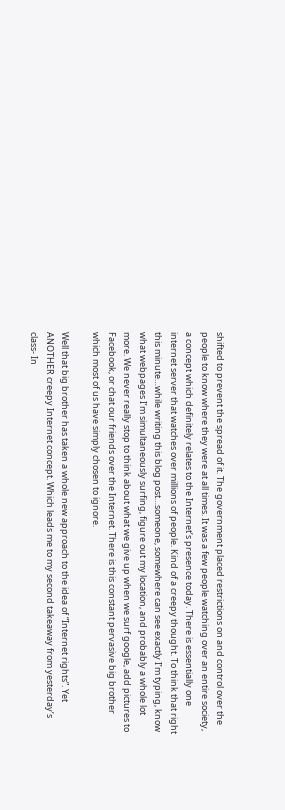shifted to prevent the spread of it. The government placed restrictions on and control over the people to know where they were at all times. It was a few people watching over an entire society, a concept which definitely relates to the Internet’s presence today. There is essentially one internet server that watches over millions of people. Kind of a creepy thought. To think that right this minute…while writing this blog post…someone, somewhere can see exactly I’m typing, know what webpages I’m simultaneously surfing, figure out my location, and probably a whole lot more. We never really stop to think about what we give up when we surf google, add pictures to Facebook, or chat our friends over the Internet. There is this constant pervasive big brother which most of us have simply chosen to ignore.

Well that big brother has taken a whole new approach to the idea of “Internet rights”. Yet ANOTHER creepy Internet concept. Which leads me to my second takeaway from yesterday’s class- In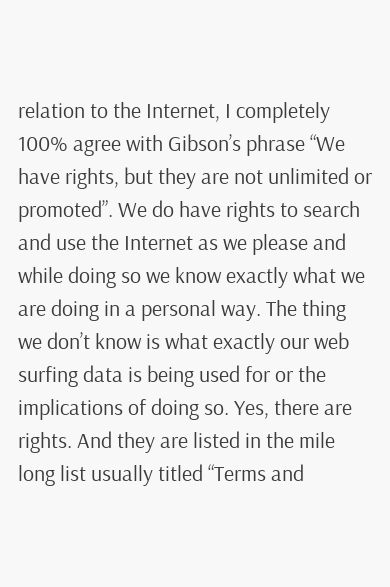relation to the Internet, I completely 100% agree with Gibson’s phrase “We have rights, but they are not unlimited or promoted”. We do have rights to search and use the Internet as we please and while doing so we know exactly what we are doing in a personal way. The thing we don’t know is what exactly our web surfing data is being used for or the implications of doing so. Yes, there are rights. And they are listed in the mile long list usually titled “Terms and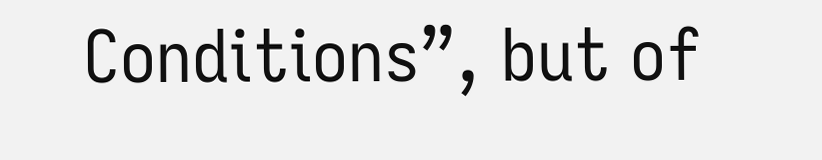Conditions”, but of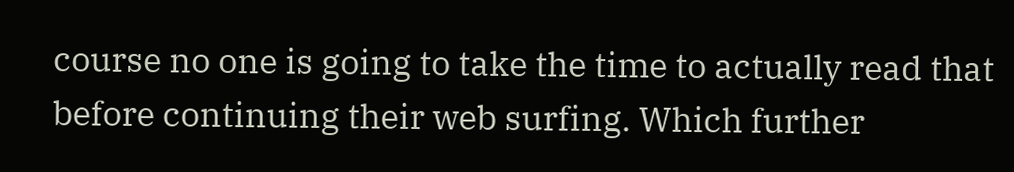course no one is going to take the time to actually read that before continuing their web surfing. Which further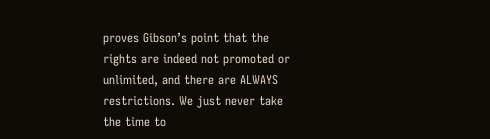proves Gibson’s point that the rights are indeed not promoted or unlimited, and there are ALWAYS restrictions. We just never take the time to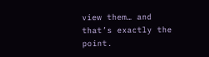view them… and that’s exactly the point.